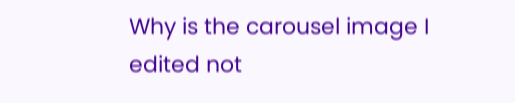Why is the carousel image I edited not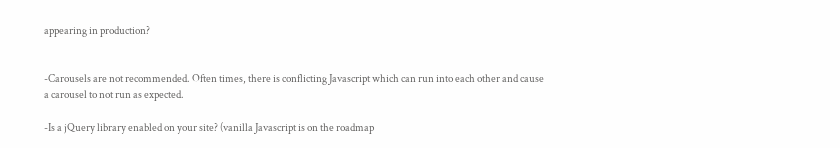appearing in production?


-Carousels are not recommended. Often times, there is conflicting Javascript which can run into each other and cause a carousel to not run as expected.

-Is a jQuery library enabled on your site? (vanilla Javascript is on the roadmap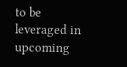to be leveraged in upcoming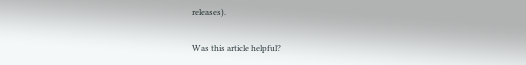releases).

Was this article helpful?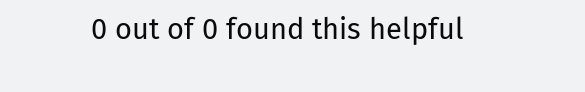0 out of 0 found this helpful